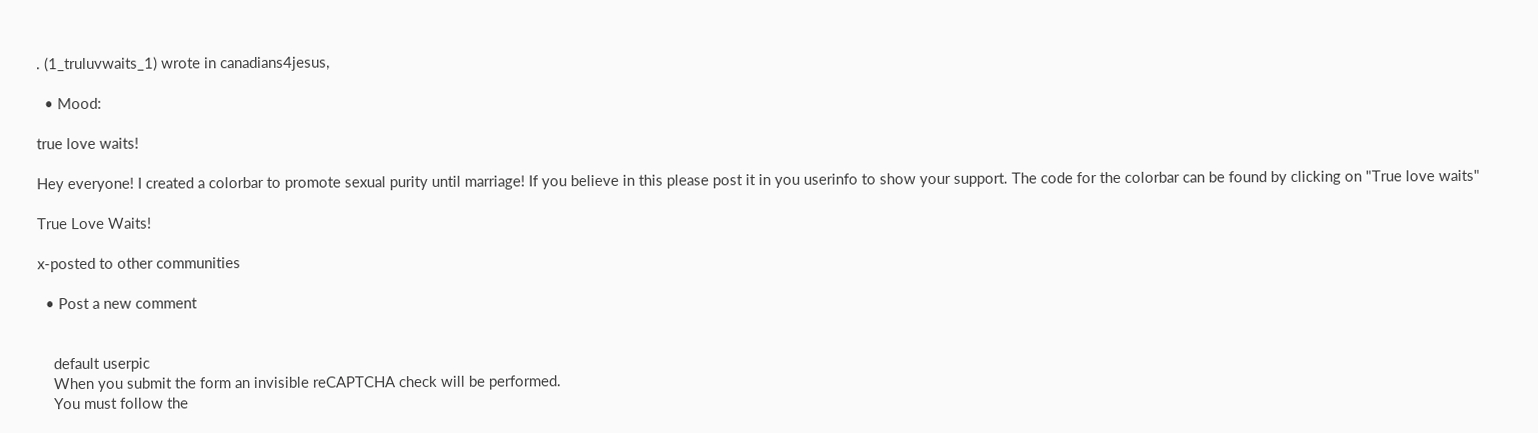. (1_truluvwaits_1) wrote in canadians4jesus,

  • Mood:

true love waits!

Hey everyone! I created a colorbar to promote sexual purity until marriage! If you believe in this please post it in you userinfo to show your support. The code for the colorbar can be found by clicking on "True love waits"

True Love Waits!

x-posted to other communities

  • Post a new comment


    default userpic
    When you submit the form an invisible reCAPTCHA check will be performed.
    You must follow the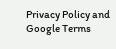Privacy Policy and Google Terms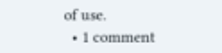of use.
  • 1 comment